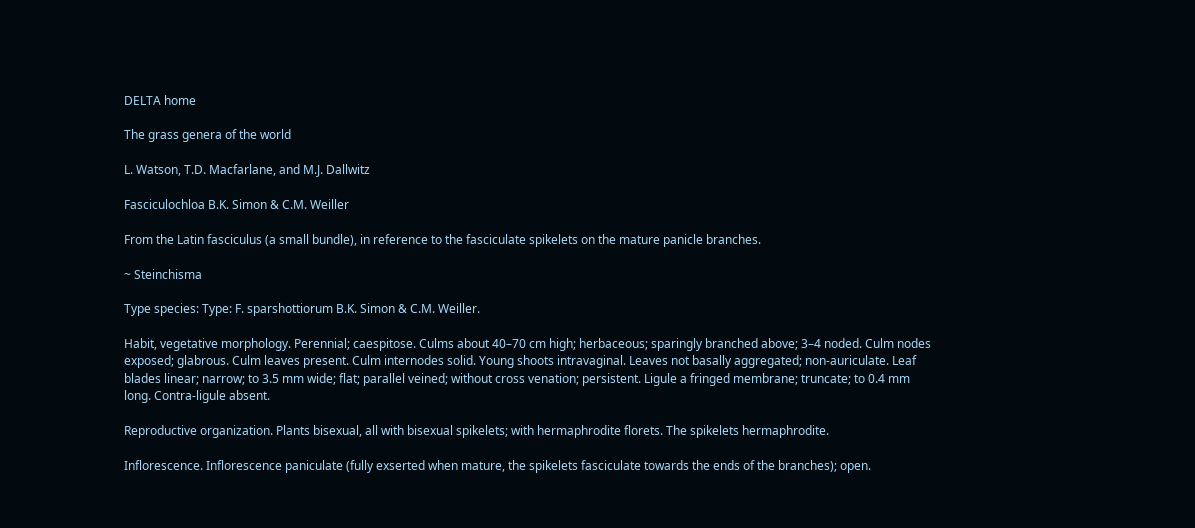DELTA home

The grass genera of the world

L. Watson, T.D. Macfarlane, and M.J. Dallwitz

Fasciculochloa B.K. Simon & C.M. Weiller

From the Latin fasciculus (a small bundle), in reference to the fasciculate spikelets on the mature panicle branches.

~ Steinchisma

Type species: Type: F. sparshottiorum B.K. Simon & C.M. Weiller.

Habit, vegetative morphology. Perennial; caespitose. Culms about 40–70 cm high; herbaceous; sparingly branched above; 3–4 noded. Culm nodes exposed; glabrous. Culm leaves present. Culm internodes solid. Young shoots intravaginal. Leaves not basally aggregated; non-auriculate. Leaf blades linear; narrow; to 3.5 mm wide; flat; parallel veined; without cross venation; persistent. Ligule a fringed membrane; truncate; to 0.4 mm long. Contra-ligule absent.

Reproductive organization. Plants bisexual, all with bisexual spikelets; with hermaphrodite florets. The spikelets hermaphrodite.

Inflorescence. Inflorescence paniculate (fully exserted when mature, the spikelets fasciculate towards the ends of the branches); open.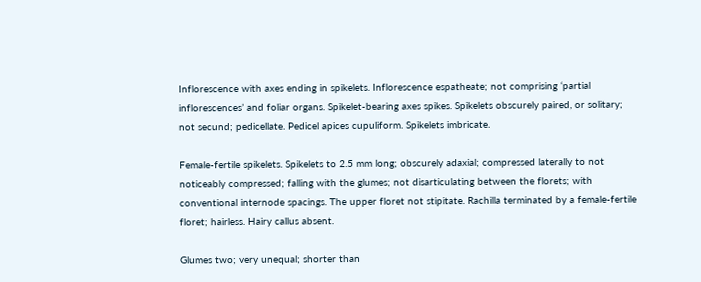Inflorescence with axes ending in spikelets. Inflorescence espatheate; not comprising ‘partial inflorescences’ and foliar organs. Spikelet-bearing axes spikes. Spikelets obscurely paired, or solitary; not secund; pedicellate. Pedicel apices cupuliform. Spikelets imbricate.

Female-fertile spikelets. Spikelets to 2.5 mm long; obscurely adaxial; compressed laterally to not noticeably compressed; falling with the glumes; not disarticulating between the florets; with conventional internode spacings. The upper floret not stipitate. Rachilla terminated by a female-fertile floret; hairless. Hairy callus absent.

Glumes two; very unequal; shorter than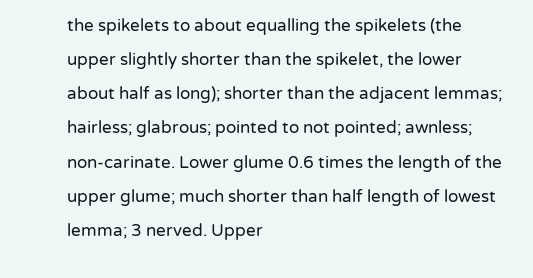the spikelets to about equalling the spikelets (the upper slightly shorter than the spikelet, the lower about half as long); shorter than the adjacent lemmas; hairless; glabrous; pointed to not pointed; awnless; non-carinate. Lower glume 0.6 times the length of the upper glume; much shorter than half length of lowest lemma; 3 nerved. Upper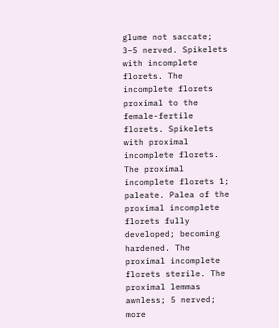glume not saccate; 3–5 nerved. Spikelets with incomplete florets. The incomplete florets proximal to the female-fertile florets. Spikelets with proximal incomplete florets. The proximal incomplete florets 1; paleate. Palea of the proximal incomplete florets fully developed; becoming hardened. The proximal incomplete florets sterile. The proximal lemmas awnless; 5 nerved; more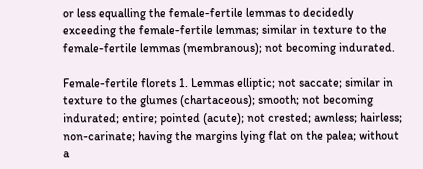or less equalling the female-fertile lemmas to decidedly exceeding the female-fertile lemmas; similar in texture to the female-fertile lemmas (membranous); not becoming indurated.

Female-fertile florets 1. Lemmas elliptic; not saccate; similar in texture to the glumes (chartaceous); smooth; not becoming indurated; entire; pointed (acute); not crested; awnless; hairless; non-carinate; having the margins lying flat on the palea; without a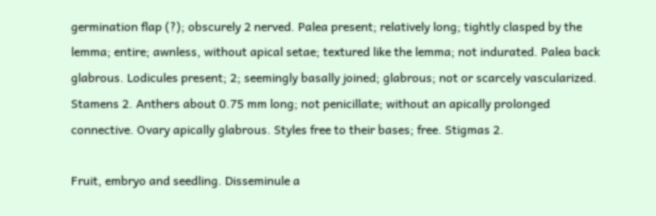germination flap (?); obscurely 2 nerved. Palea present; relatively long; tightly clasped by the lemma; entire; awnless, without apical setae; textured like the lemma; not indurated. Palea back glabrous. Lodicules present; 2; seemingly basally joined; glabrous; not or scarcely vascularized. Stamens 2. Anthers about 0.75 mm long; not penicillate; without an apically prolonged connective. Ovary apically glabrous. Styles free to their bases; free. Stigmas 2.

Fruit, embryo and seedling. Disseminule a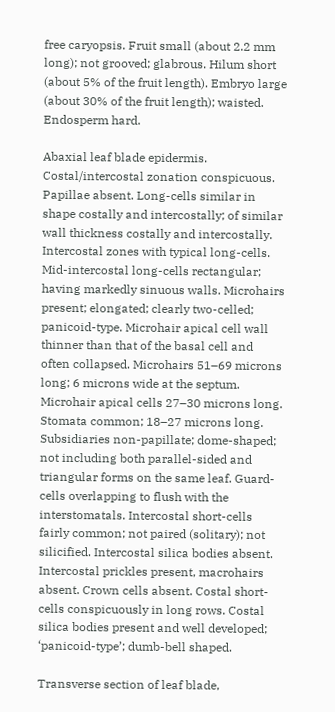free caryopsis. Fruit small (about 2.2 mm long); not grooved; glabrous. Hilum short (about 5% of the fruit length). Embryo large (about 30% of the fruit length); waisted. Endosperm hard.

Abaxial leaf blade epidermis. Costal/intercostal zonation conspicuous. Papillae absent. Long-cells similar in shape costally and intercostally; of similar wall thickness costally and intercostally. Intercostal zones with typical long-cells. Mid-intercostal long-cells rectangular; having markedly sinuous walls. Microhairs present; elongated; clearly two-celled; panicoid-type. Microhair apical cell wall thinner than that of the basal cell and often collapsed. Microhairs 51–69 microns long; 6 microns wide at the septum. Microhair apical cells 27–30 microns long. Stomata common; 18–27 microns long. Subsidiaries non-papillate; dome-shaped; not including both parallel-sided and triangular forms on the same leaf. Guard-cells overlapping to flush with the interstomatals. Intercostal short-cells fairly common; not paired (solitary); not silicified. Intercostal silica bodies absent. Intercostal prickles present, macrohairs absent. Crown cells absent. Costal short-cells conspicuously in long rows. Costal silica bodies present and well developed; ‘panicoid-type’; dumb-bell shaped.

Transverse section of leaf blade,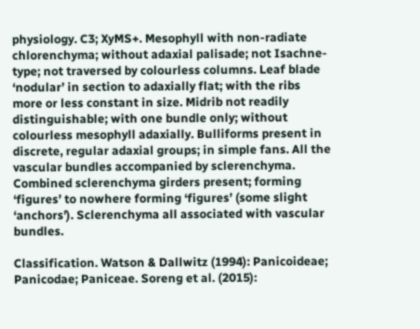physiology. C3; XyMS+. Mesophyll with non-radiate chlorenchyma; without adaxial palisade; not Isachne-type; not traversed by colourless columns. Leaf blade ‘nodular’ in section to adaxially flat; with the ribs more or less constant in size. Midrib not readily distinguishable; with one bundle only; without colourless mesophyll adaxially. Bulliforms present in discrete, regular adaxial groups; in simple fans. All the vascular bundles accompanied by sclerenchyma. Combined sclerenchyma girders present; forming ‘figures’ to nowhere forming ‘figures’ (some slight ‘anchors’). Sclerenchyma all associated with vascular bundles.

Classification. Watson & Dallwitz (1994): Panicoideae; Panicodae; Paniceae. Soreng et al. (2015):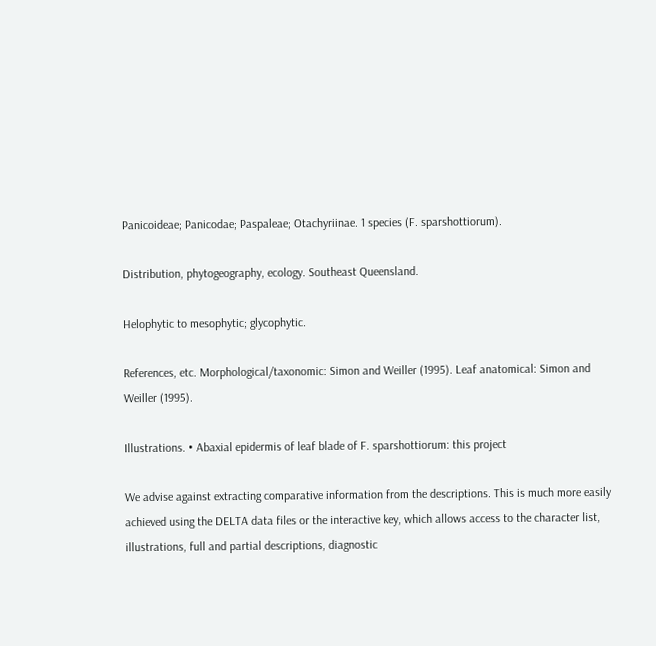Panicoideae; Panicodae; Paspaleae; Otachyriinae. 1 species (F. sparshottiorum).

Distribution, phytogeography, ecology. Southeast Queensland.

Helophytic to mesophytic; glycophytic.

References, etc. Morphological/taxonomic: Simon and Weiller (1995). Leaf anatomical: Simon and Weiller (1995).

Illustrations. • Abaxial epidermis of leaf blade of F. sparshottiorum: this project

We advise against extracting comparative information from the descriptions. This is much more easily achieved using the DELTA data files or the interactive key, which allows access to the character list, illustrations, full and partial descriptions, diagnostic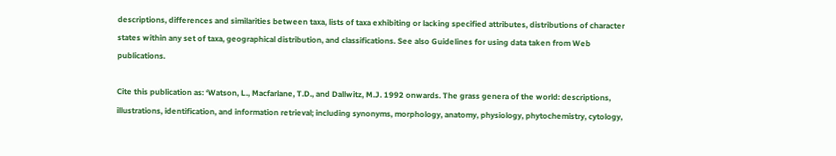descriptions, differences and similarities between taxa, lists of taxa exhibiting or lacking specified attributes, distributions of character states within any set of taxa, geographical distribution, and classifications. See also Guidelines for using data taken from Web publications.

Cite this publication as: ‘Watson, L., Macfarlane, T.D., and Dallwitz, M.J. 1992 onwards. The grass genera of the world: descriptions, illustrations, identification, and information retrieval; including synonyms, morphology, anatomy, physiology, phytochemistry, cytology,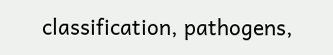classification, pathogens,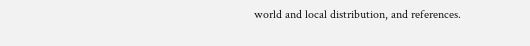world and local distribution, and references.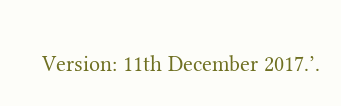Version: 11th December 2017.’.